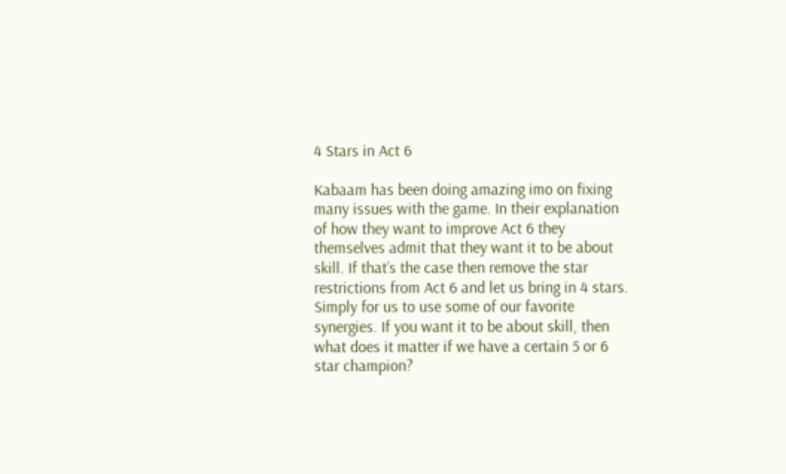4 Stars in Act 6

Kabaam has been doing amazing imo on fixing many issues with the game. In their explanation of how they want to improve Act 6 they themselves admit that they want it to be about skill. If that’s the case then remove the star restrictions from Act 6 and let us bring in 4 stars. Simply for us to use some of our favorite synergies. If you want it to be about skill, then what does it matter if we have a certain 5 or 6 star champion?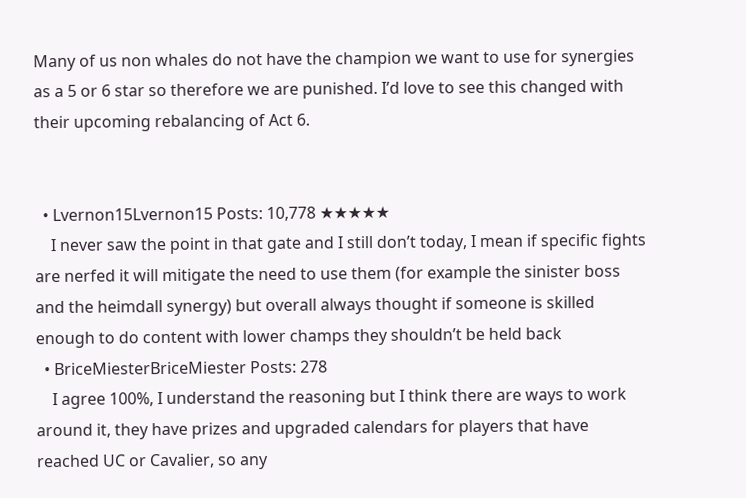Many of us non whales do not have the champion we want to use for synergies as a 5 or 6 star so therefore we are punished. I’d love to see this changed with their upcoming rebalancing of Act 6.


  • Lvernon15Lvernon15 Posts: 10,778 ★★★★★
    I never saw the point in that gate and I still don’t today, I mean if specific fights are nerfed it will mitigate the need to use them (for example the sinister boss and the heimdall synergy) but overall always thought if someone is skilled enough to do content with lower champs they shouldn’t be held back
  • BriceMiesterBriceMiester Posts: 278
    I agree 100%, I understand the reasoning but I think there are ways to work around it, they have prizes and upgraded calendars for players that have reached UC or Cavalier, so any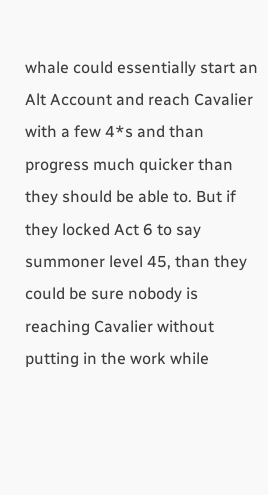whale could essentially start an Alt Account and reach Cavalier with a few 4*s and than progress much quicker than they should be able to. But if they locked Act 6 to say summoner level 45, than they could be sure nobody is reaching Cavalier without putting in the work while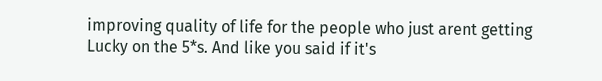improving quality of life for the people who just arent getting Lucky on the 5*s. And like you said if it's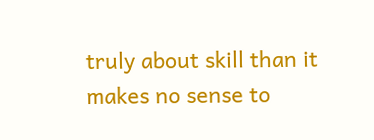truly about skill than it makes no sense to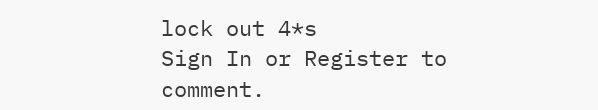lock out 4*s
Sign In or Register to comment.